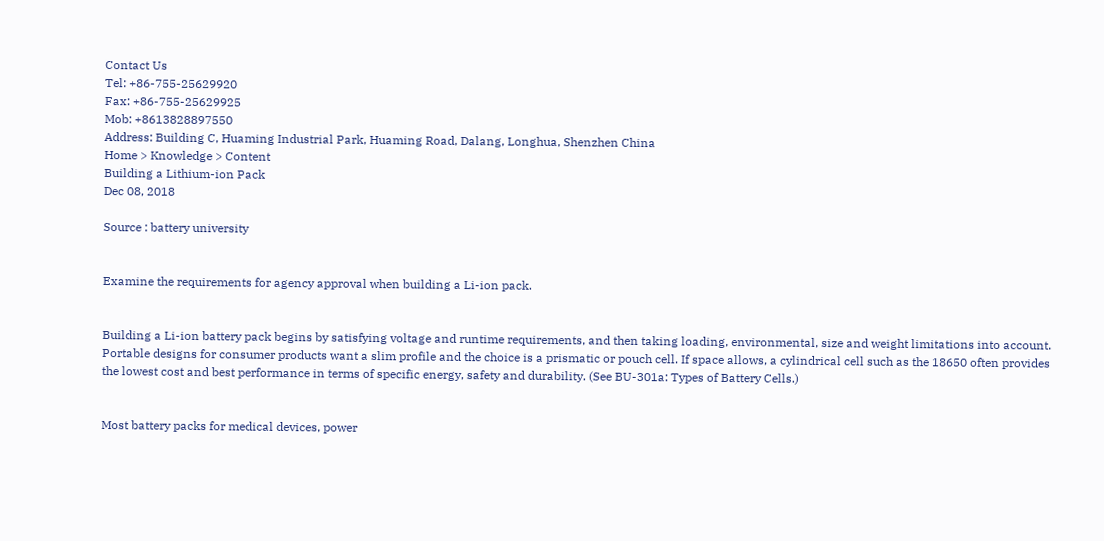Contact Us
Tel: +86-755-25629920
Fax: +86-755-25629925
Mob: +8613828897550
Address: Building C, Huaming Industrial Park, Huaming Road, Dalang, Longhua, Shenzhen China
Home > Knowledge > Content
Building a Lithium-ion Pack
Dec 08, 2018

Source : battery university


Examine the requirements for agency approval when building a Li-ion pack.


Building a Li-ion battery pack begins by satisfying voltage and runtime requirements, and then taking loading, environmental, size and weight limitations into account. Portable designs for consumer products want a slim profile and the choice is a prismatic or pouch cell. If space allows, a cylindrical cell such as the 18650 often provides the lowest cost and best performance in terms of specific energy, safety and durability. (See BU-301a: Types of Battery Cells.)


Most battery packs for medical devices, power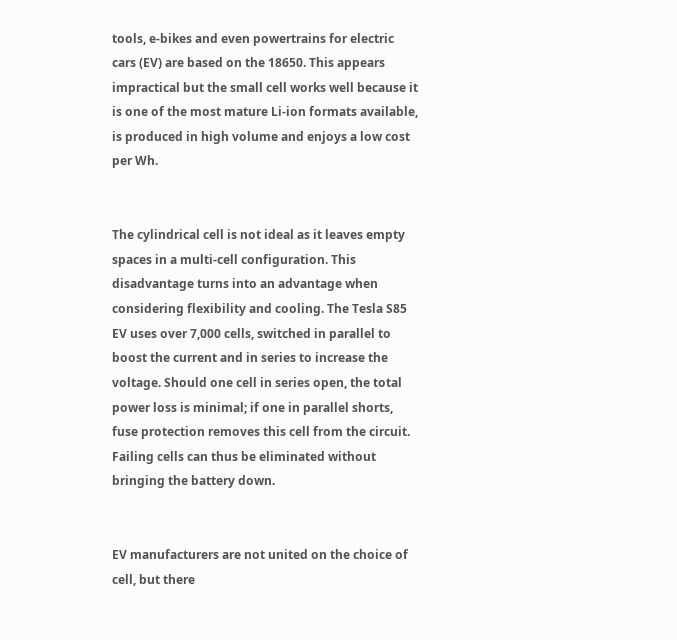tools, e-bikes and even powertrains for electric cars (EV) are based on the 18650. This appears impractical but the small cell works well because it is one of the most mature Li-ion formats available, is produced in high volume and enjoys a low cost per Wh.


The cylindrical cell is not ideal as it leaves empty spaces in a multi-cell configuration. This disadvantage turns into an advantage when considering flexibility and cooling. The Tesla S85 EV uses over 7,000 cells, switched in parallel to boost the current and in series to increase the voltage. Should one cell in series open, the total power loss is minimal; if one in parallel shorts, fuse protection removes this cell from the circuit. Failing cells can thus be eliminated without bringing the battery down.


EV manufacturers are not united on the choice of cell, but there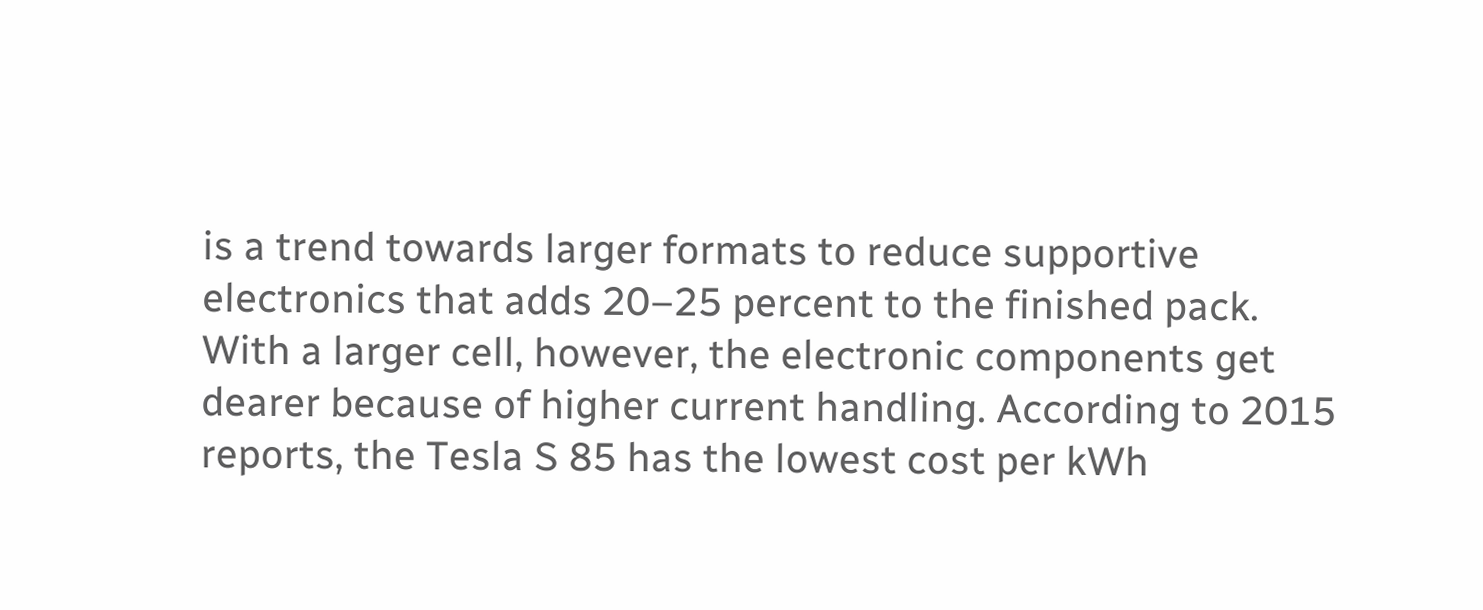is a trend towards larger formats to reduce supportive electronics that adds 20–25 percent to the finished pack. With a larger cell, however, the electronic components get dearer because of higher current handling. According to 2015 reports, the Tesla S 85 has the lowest cost per kWh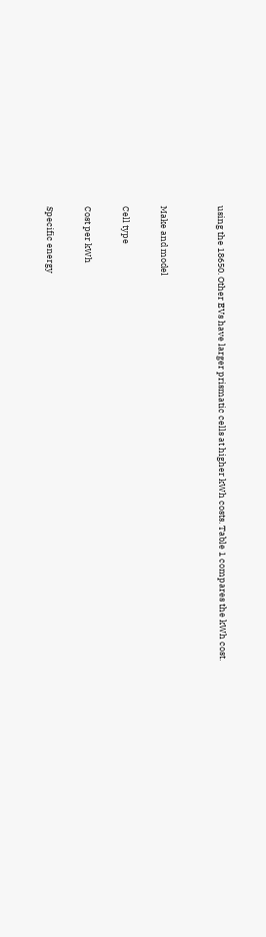using the 18650. Other EVs have larger prismatic cells at higher kWh costs. Table 1 compares the kWh cost.


Make and model

Cell type

Cost per kWh

Specific energy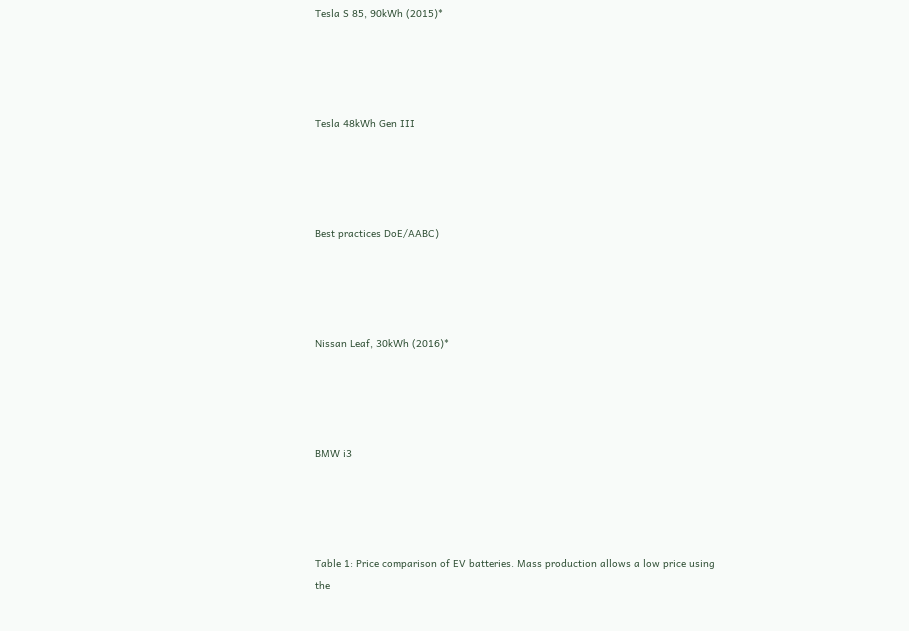Tesla S 85, 90kWh (2015)*




Tesla 48kWh Gen III




Best practices DoE/AABC)




Nissan Leaf, 30kWh (2016)*




BMW i3




Table 1: Price comparison of EV batteries. Mass production allows a low price using the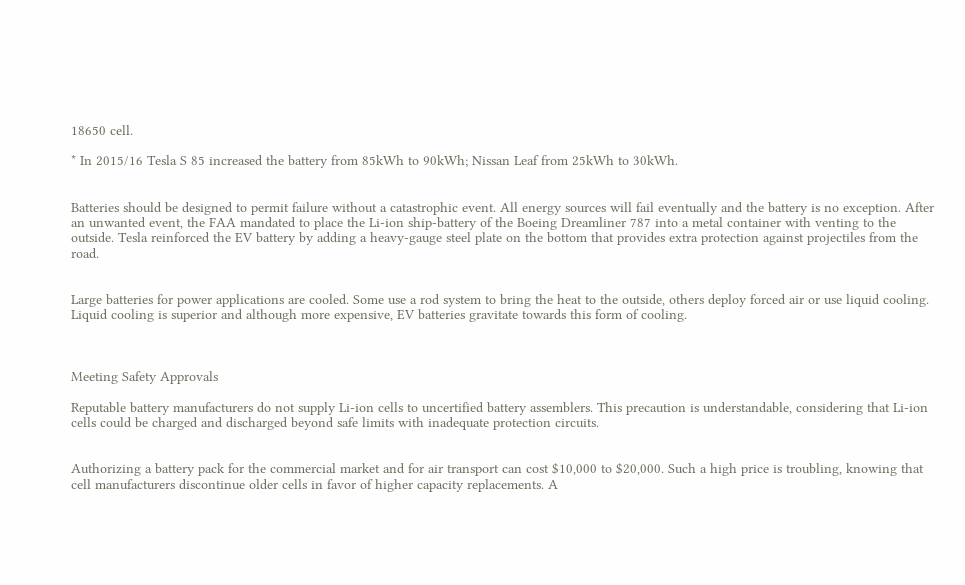18650 cell.

* In 2015/16 Tesla S 85 increased the battery from 85kWh to 90kWh; Nissan Leaf from 25kWh to 30kWh.


Batteries should be designed to permit failure without a catastrophic event. All energy sources will fail eventually and the battery is no exception. After an unwanted event, the FAA mandated to place the Li-ion ship-battery of the Boeing Dreamliner 787 into a metal container with venting to the outside. Tesla reinforced the EV battery by adding a heavy-gauge steel plate on the bottom that provides extra protection against projectiles from the road.


Large batteries for power applications are cooled. Some use a rod system to bring the heat to the outside, others deploy forced air or use liquid cooling. Liquid cooling is superior and although more expensive, EV batteries gravitate towards this form of cooling.



Meeting Safety Approvals

Reputable battery manufacturers do not supply Li-ion cells to uncertified battery assemblers. This precaution is understandable, considering that Li-ion cells could be charged and discharged beyond safe limits with inadequate protection circuits.


Authorizing a battery pack for the commercial market and for air transport can cost $10,000 to $20,000. Such a high price is troubling, knowing that cell manufacturers discontinue older cells in favor of higher capacity replacements. A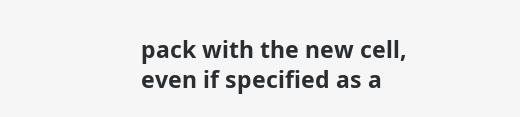pack with the new cell, even if specified as a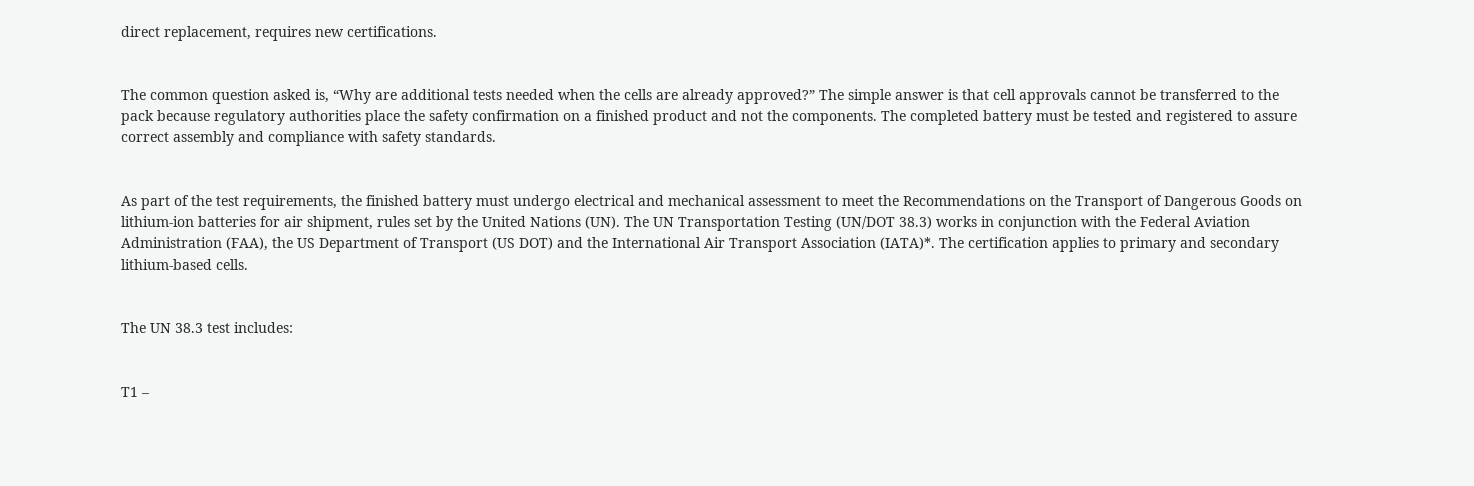direct replacement, requires new certifications.


The common question asked is, “Why are additional tests needed when the cells are already approved?” The simple answer is that cell approvals cannot be transferred to the pack because regulatory authorities place the safety confirmation on a finished product and not the components. The completed battery must be tested and registered to assure correct assembly and compliance with safety standards.


As part of the test requirements, the finished battery must undergo electrical and mechanical assessment to meet the Recommendations on the Transport of Dangerous Goods on lithium-ion batteries for air shipment, rules set by the United Nations (UN). The UN Transportation Testing (UN/DOT 38.3) works in conjunction with the Federal Aviation Administration (FAA), the US Department of Transport (US DOT) and the International Air Transport Association (IATA)*. The certification applies to primary and secondary lithium-based cells.


The UN 38.3 test includes:


T1 –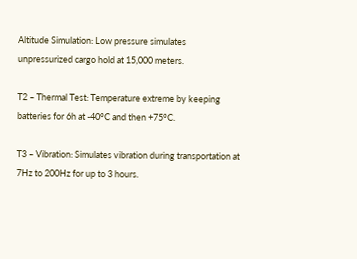Altitude Simulation: Low pressure simulates unpressurized cargo hold at 15,000 meters.

T2 – Thermal Test: Temperature extreme by keeping batteries for 6h at -40°C and then +75°C.

T3 – Vibration: Simulates vibration during transportation at 7Hz to 200Hz for up to 3 hours.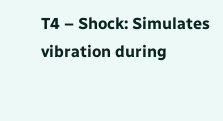T4 – Shock: Simulates vibration during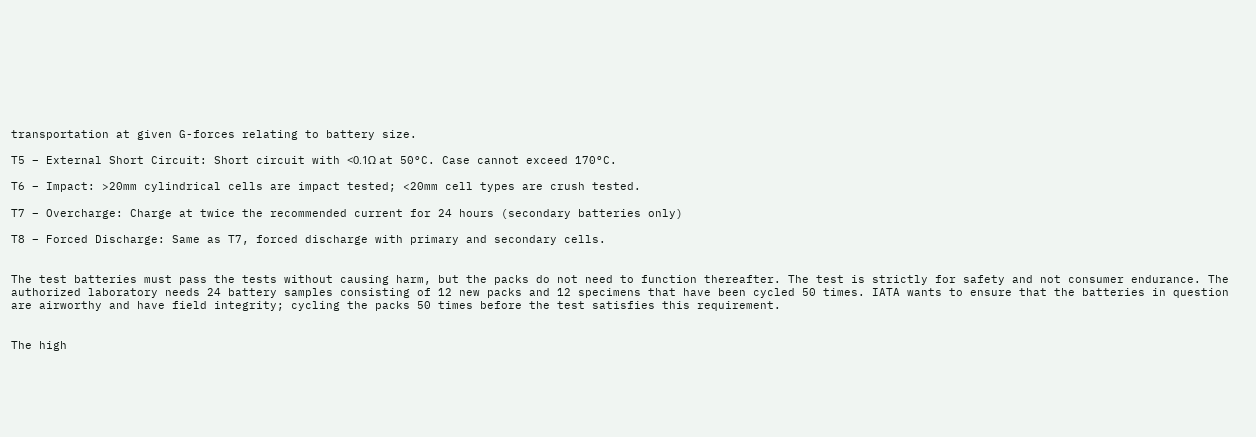transportation at given G-forces relating to battery size.

T5 – External Short Circuit: Short circuit with <0.1Ω at 50°C. Case cannot exceed 170°C.

T6 – Impact: >20mm cylindrical cells are impact tested; <20mm cell types are crush tested.

T7 – Overcharge: Charge at twice the recommended current for 24 hours (secondary batteries only)

T8 – Forced Discharge: Same as T7, forced discharge with primary and secondary cells.


The test batteries must pass the tests without causing harm, but the packs do not need to function thereafter. The test is strictly for safety and not consumer endurance. The authorized laboratory needs 24 battery samples consisting of 12 new packs and 12 specimens that have been cycled 50 times. IATA wants to ensure that the batteries in question are airworthy and have field integrity; cycling the packs 50 times before the test satisfies this requirement.


The high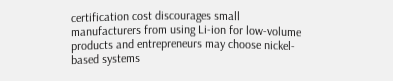certification cost discourages small manufacturers from using Li-ion for low-volume products and entrepreneurs may choose nickel-based systems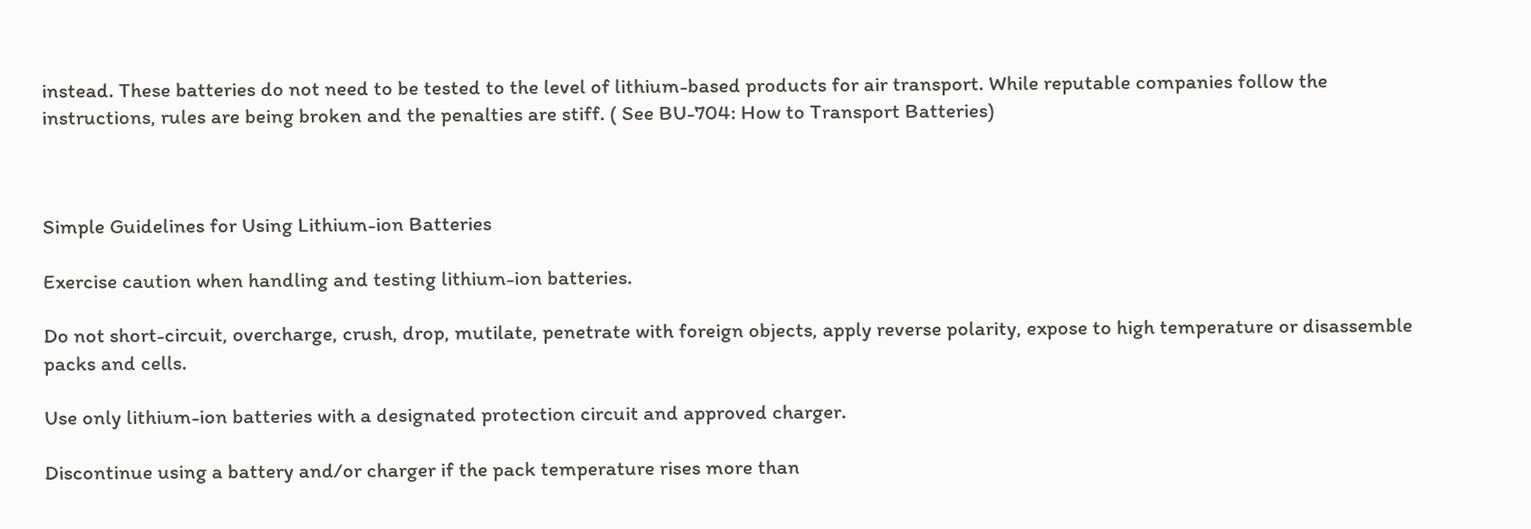instead. These batteries do not need to be tested to the level of lithium-based products for air transport. While reputable companies follow the instructions, rules are being broken and the penalties are stiff. ( See BU-704: How to Transport Batteries)



Simple Guidelines for Using Lithium-ion Batteries

Exercise caution when handling and testing lithium-ion batteries.

Do not short-circuit, overcharge, crush, drop, mutilate, penetrate with foreign objects, apply reverse polarity, expose to high temperature or disassemble packs and cells.

Use only lithium-ion batteries with a designated protection circuit and approved charger.

Discontinue using a battery and/or charger if the pack temperature rises more than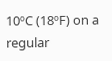10ºC (18ºF) on a regular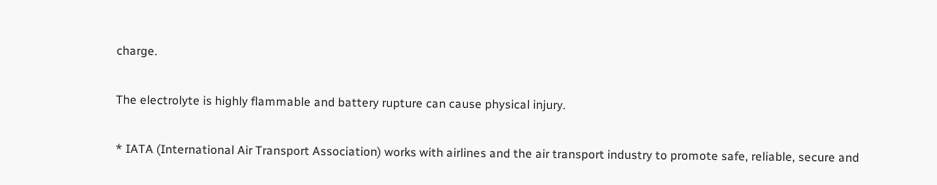charge.

The electrolyte is highly flammable and battery rupture can cause physical injury.

* IATA (International Air Transport Association) works with airlines and the air transport industry to promote safe, reliable, secure and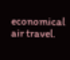economical air travel.